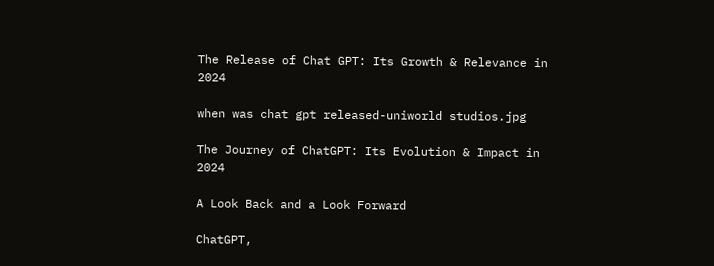The Release of Chat GPT: Its Growth & Relevance in 2024

when was chat gpt released-uniworld studios.jpg

The Journey of ChatGPT: Its Evolution & Impact in 2024

A Look Back and a Look Forward

ChatGPT,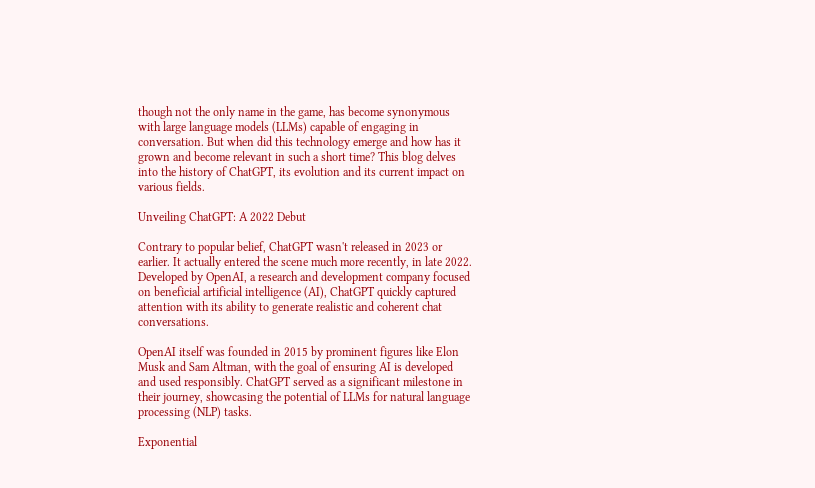though not the only name in the game, has become synonymous with large language models (LLMs) capable of engaging in conversation. But when did this technology emerge and how has it grown and become relevant in such a short time? This blog delves into the history of ChatGPT, its evolution and its current impact on various fields.

Unveiling ChatGPT: A 2022 Debut

Contrary to popular belief, ChatGPT wasn't released in 2023 or earlier. It actually entered the scene much more recently, in late 2022. Developed by OpenAI, a research and development company focused on beneficial artificial intelligence (AI), ChatGPT quickly captured attention with its ability to generate realistic and coherent chat conversations.

OpenAI itself was founded in 2015 by prominent figures like Elon Musk and Sam Altman, with the goal of ensuring AI is developed and used responsibly. ChatGPT served as a significant milestone in their journey, showcasing the potential of LLMs for natural language processing (NLP) tasks.

Exponential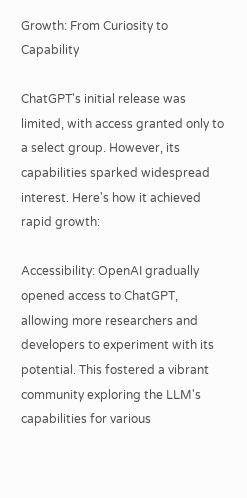Growth: From Curiosity to Capability

ChatGPT's initial release was limited, with access granted only to a select group. However, its capabilities sparked widespread interest. Here's how it achieved rapid growth:

Accessibility: OpenAI gradually opened access to ChatGPT, allowing more researchers and developers to experiment with its potential. This fostered a vibrant community exploring the LLM's capabilities for various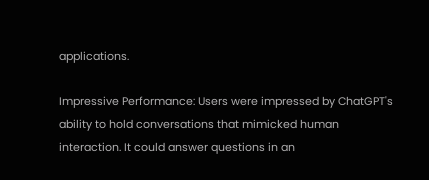applications.

Impressive Performance: Users were impressed by ChatGPT's ability to hold conversations that mimicked human interaction. It could answer questions in an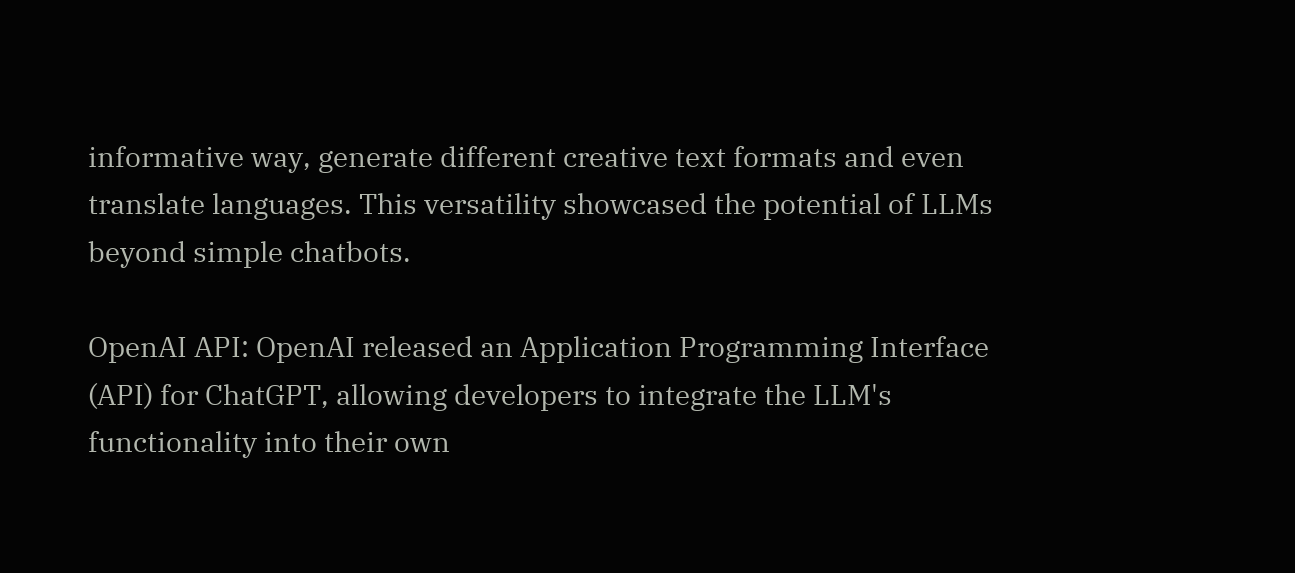informative way, generate different creative text formats and even translate languages. This versatility showcased the potential of LLMs beyond simple chatbots.

OpenAI API: OpenAI released an Application Programming Interface (API) for ChatGPT, allowing developers to integrate the LLM's functionality into their own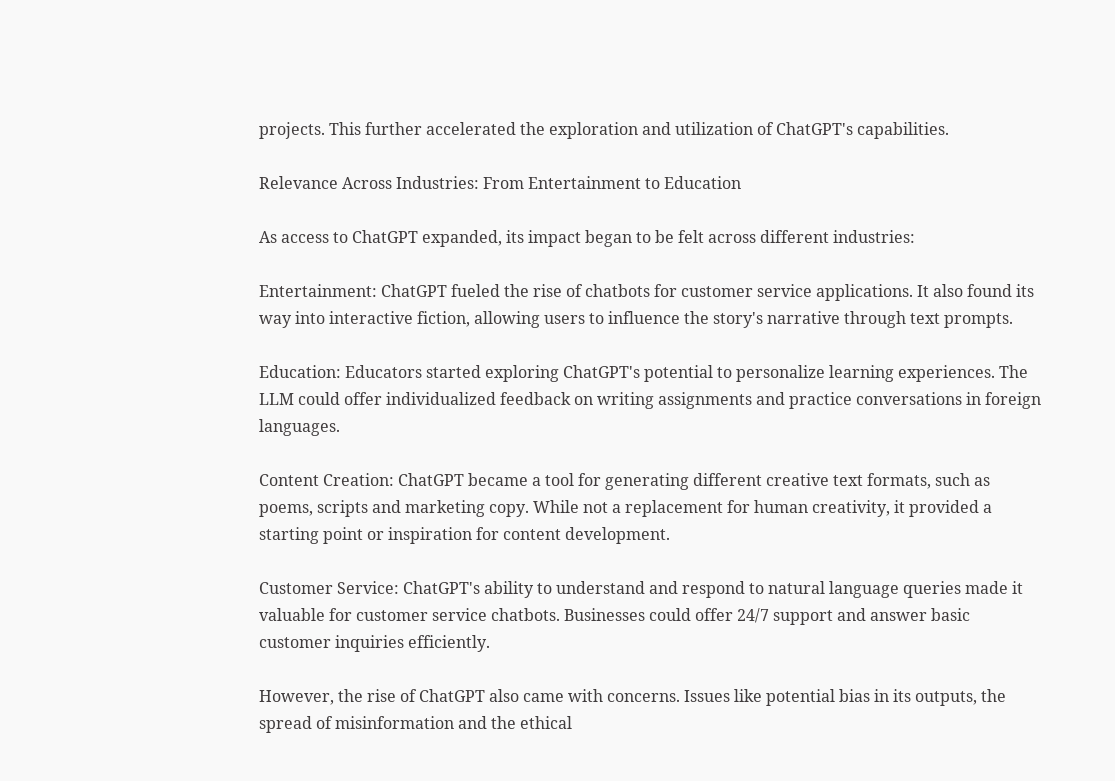projects. This further accelerated the exploration and utilization of ChatGPT's capabilities.

Relevance Across Industries: From Entertainment to Education

As access to ChatGPT expanded, its impact began to be felt across different industries:

Entertainment: ChatGPT fueled the rise of chatbots for customer service applications. It also found its way into interactive fiction, allowing users to influence the story's narrative through text prompts.

Education: Educators started exploring ChatGPT's potential to personalize learning experiences. The LLM could offer individualized feedback on writing assignments and practice conversations in foreign languages.

Content Creation: ChatGPT became a tool for generating different creative text formats, such as poems, scripts and marketing copy. While not a replacement for human creativity, it provided a starting point or inspiration for content development.

Customer Service: ChatGPT's ability to understand and respond to natural language queries made it valuable for customer service chatbots. Businesses could offer 24/7 support and answer basic customer inquiries efficiently.

However, the rise of ChatGPT also came with concerns. Issues like potential bias in its outputs, the spread of misinformation and the ethical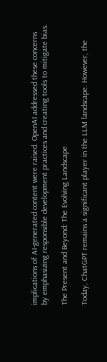implications of AI-generated content were raised. OpenAI addressed these concerns by emphasizing responsible development practices and creating tools to mitigate bias.

The Present and Beyond: The Evolving Landscape

Today, ChatGPT remains a significant player in the LLM landscape. However, the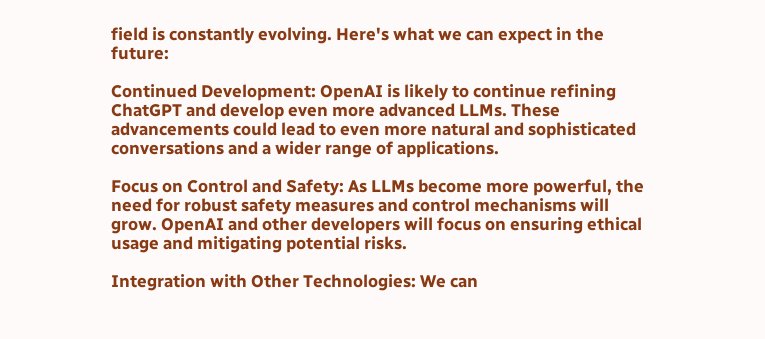field is constantly evolving. Here's what we can expect in the future:

Continued Development: OpenAI is likely to continue refining ChatGPT and develop even more advanced LLMs. These advancements could lead to even more natural and sophisticated conversations and a wider range of applications.

Focus on Control and Safety: As LLMs become more powerful, the need for robust safety measures and control mechanisms will grow. OpenAI and other developers will focus on ensuring ethical usage and mitigating potential risks.

Integration with Other Technologies: We can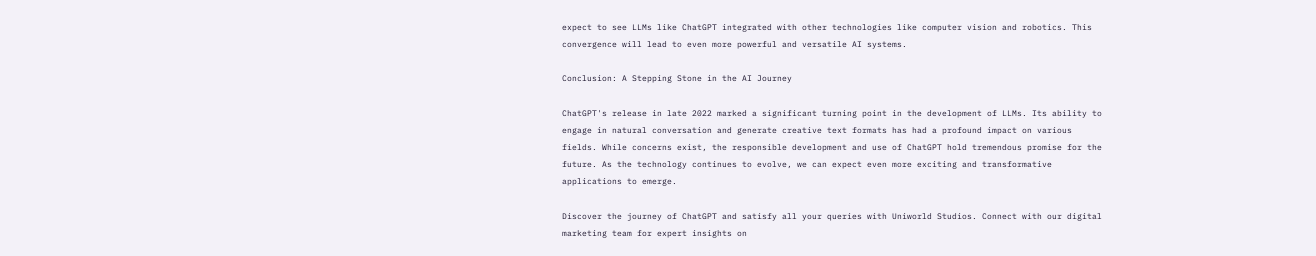expect to see LLMs like ChatGPT integrated with other technologies like computer vision and robotics. This convergence will lead to even more powerful and versatile AI systems.

Conclusion: A Stepping Stone in the AI Journey

ChatGPT's release in late 2022 marked a significant turning point in the development of LLMs. Its ability to engage in natural conversation and generate creative text formats has had a profound impact on various fields. While concerns exist, the responsible development and use of ChatGPT hold tremendous promise for the future. As the technology continues to evolve, we can expect even more exciting and transformative applications to emerge.

Discover the journey of ChatGPT and satisfy all your queries with Uniworld Studios. Connect with our digital marketing team for expert insights on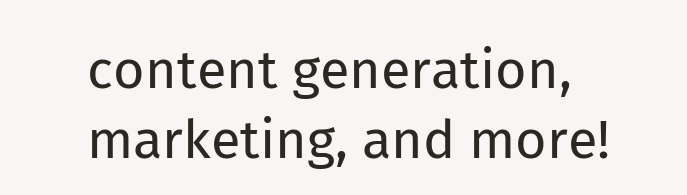content generation, marketing, and more!